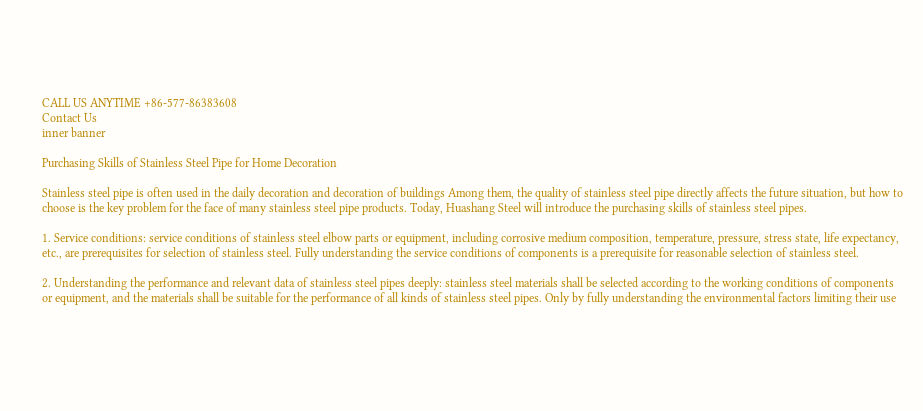CALL US ANYTIME +86-577-86383608
Contact Us
inner banner

Purchasing Skills of Stainless Steel Pipe for Home Decoration

Stainless steel pipe is often used in the daily decoration and decoration of buildings Among them, the quality of stainless steel pipe directly affects the future situation, but how to choose is the key problem for the face of many stainless steel pipe products. Today, Huashang Steel will introduce the purchasing skills of stainless steel pipes.

1. Service conditions: service conditions of stainless steel elbow parts or equipment, including corrosive medium composition, temperature, pressure, stress state, life expectancy, etc., are prerequisites for selection of stainless steel. Fully understanding the service conditions of components is a prerequisite for reasonable selection of stainless steel.

2. Understanding the performance and relevant data of stainless steel pipes deeply: stainless steel materials shall be selected according to the working conditions of components or equipment, and the materials shall be suitable for the performance of all kinds of stainless steel pipes. Only by fully understanding the environmental factors limiting their use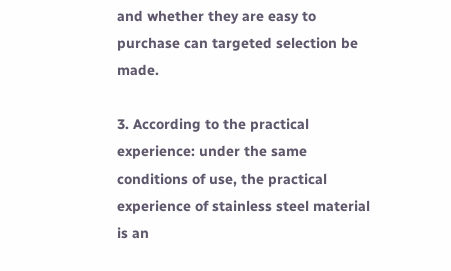and whether they are easy to purchase can targeted selection be made.

3. According to the practical experience: under the same conditions of use, the practical experience of stainless steel material is an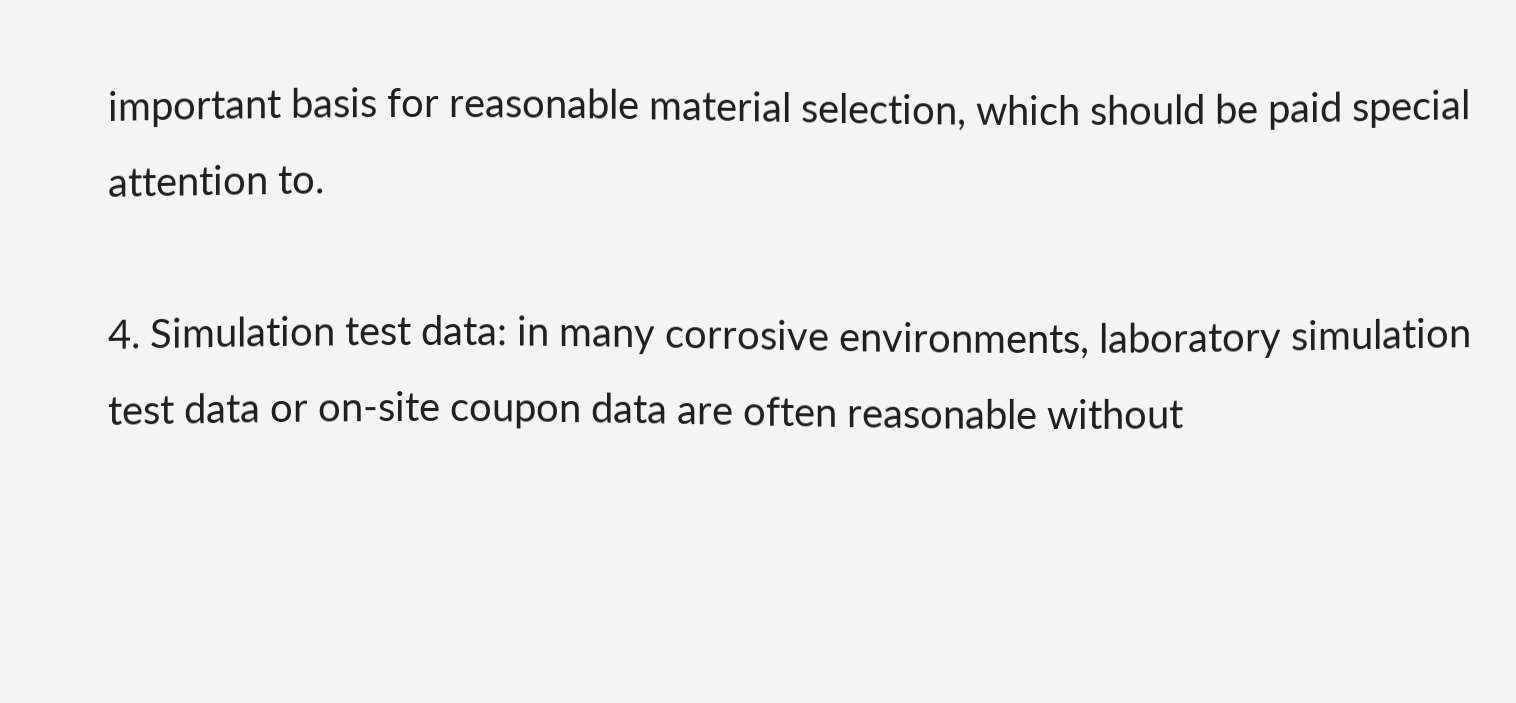important basis for reasonable material selection, which should be paid special attention to.

4. Simulation test data: in many corrosive environments, laboratory simulation test data or on-site coupon data are often reasonable without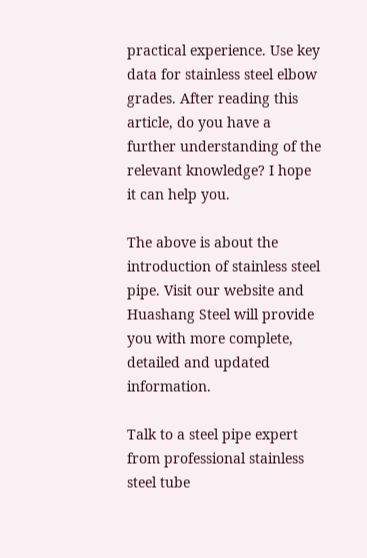practical experience. Use key data for stainless steel elbow grades. After reading this article, do you have a further understanding of the relevant knowledge? I hope it can help you.

The above is about the introduction of stainless steel pipe. Visit our website and Huashang Steel will provide you with more complete, detailed and updated information.

Talk to a steel pipe expert from professional stainless steel tube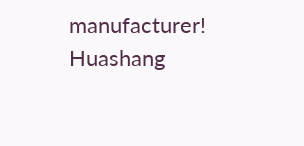manufacturer! Huashang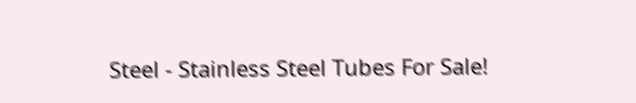Steel - Stainless Steel Tubes For Sale!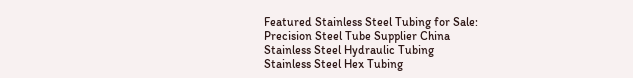Featured Stainless Steel Tubing for Sale:
Precision Steel Tube Supplier China
Stainless Steel Hydraulic Tubing
Stainless Steel Hex Tubing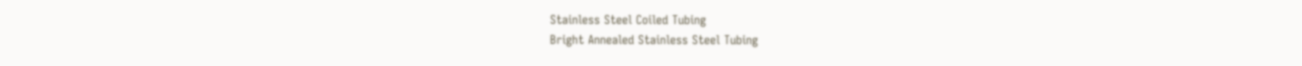Stainless Steel Coiled Tubing
Bright Annealed Stainless Steel Tubing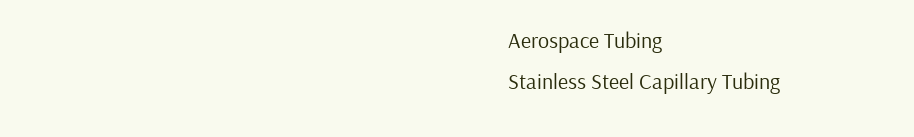Aerospace Tubing
Stainless Steel Capillary Tubing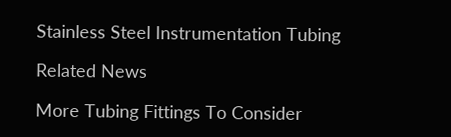Stainless Steel Instrumentation Tubing

Related News

More Tubing Fittings To Consider